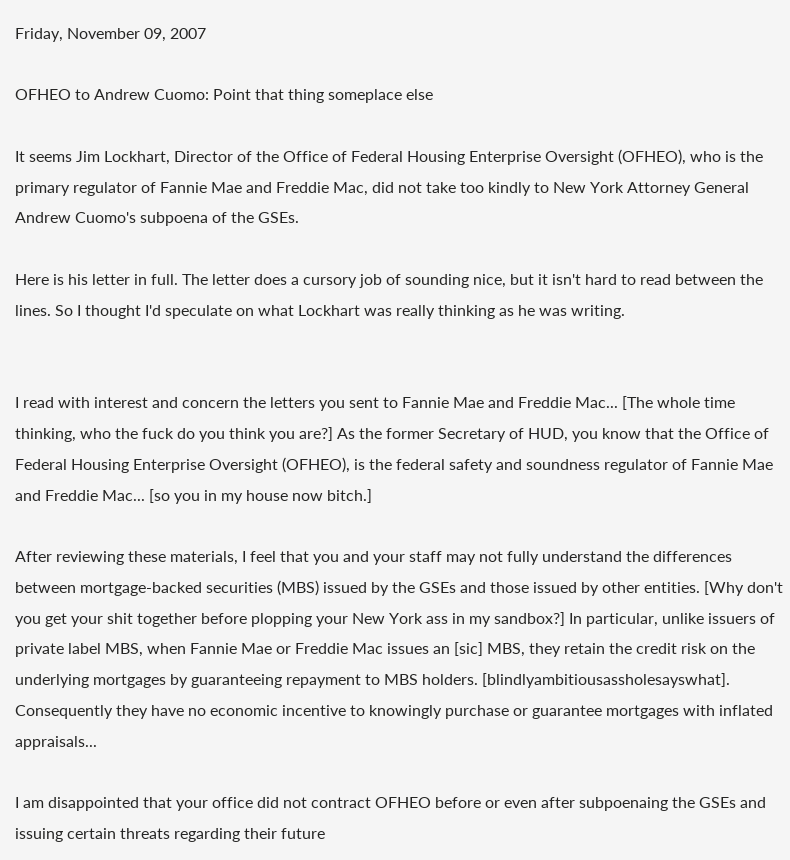Friday, November 09, 2007

OFHEO to Andrew Cuomo: Point that thing someplace else

It seems Jim Lockhart, Director of the Office of Federal Housing Enterprise Oversight (OFHEO), who is the primary regulator of Fannie Mae and Freddie Mac, did not take too kindly to New York Attorney General Andrew Cuomo's subpoena of the GSEs.

Here is his letter in full. The letter does a cursory job of sounding nice, but it isn't hard to read between the lines. So I thought I'd speculate on what Lockhart was really thinking as he was writing.


I read with interest and concern the letters you sent to Fannie Mae and Freddie Mac... [The whole time thinking, who the fuck do you think you are?] As the former Secretary of HUD, you know that the Office of Federal Housing Enterprise Oversight (OFHEO), is the federal safety and soundness regulator of Fannie Mae and Freddie Mac... [so you in my house now bitch.]

After reviewing these materials, I feel that you and your staff may not fully understand the differences between mortgage-backed securities (MBS) issued by the GSEs and those issued by other entities. [Why don't you get your shit together before plopping your New York ass in my sandbox?] In particular, unlike issuers of private label MBS, when Fannie Mae or Freddie Mac issues an [sic] MBS, they retain the credit risk on the underlying mortgages by guaranteeing repayment to MBS holders. [blindlyambitiousassholesayswhat]. Consequently they have no economic incentive to knowingly purchase or guarantee mortgages with inflated appraisals...

I am disappointed that your office did not contract OFHEO before or even after subpoenaing the GSEs and issuing certain threats regarding their future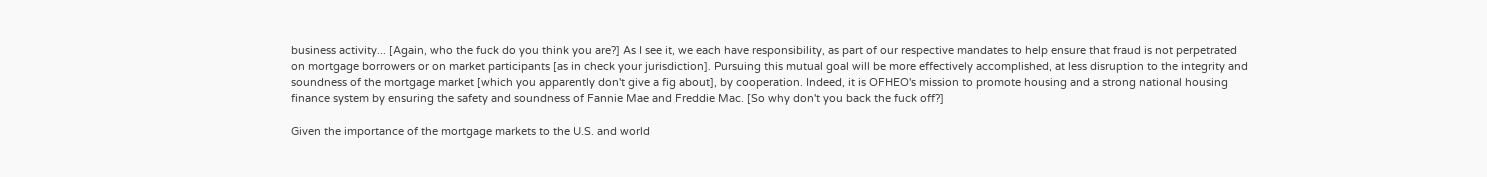business activity... [Again, who the fuck do you think you are?] As I see it, we each have responsibility, as part of our respective mandates to help ensure that fraud is not perpetrated on mortgage borrowers or on market participants [as in check your jurisdiction]. Pursuing this mutual goal will be more effectively accomplished, at less disruption to the integrity and soundness of the mortgage market [which you apparently don't give a fig about], by cooperation. Indeed, it is OFHEO's mission to promote housing and a strong national housing finance system by ensuring the safety and soundness of Fannie Mae and Freddie Mac. [So why don't you back the fuck off?]

Given the importance of the mortgage markets to the U.S. and world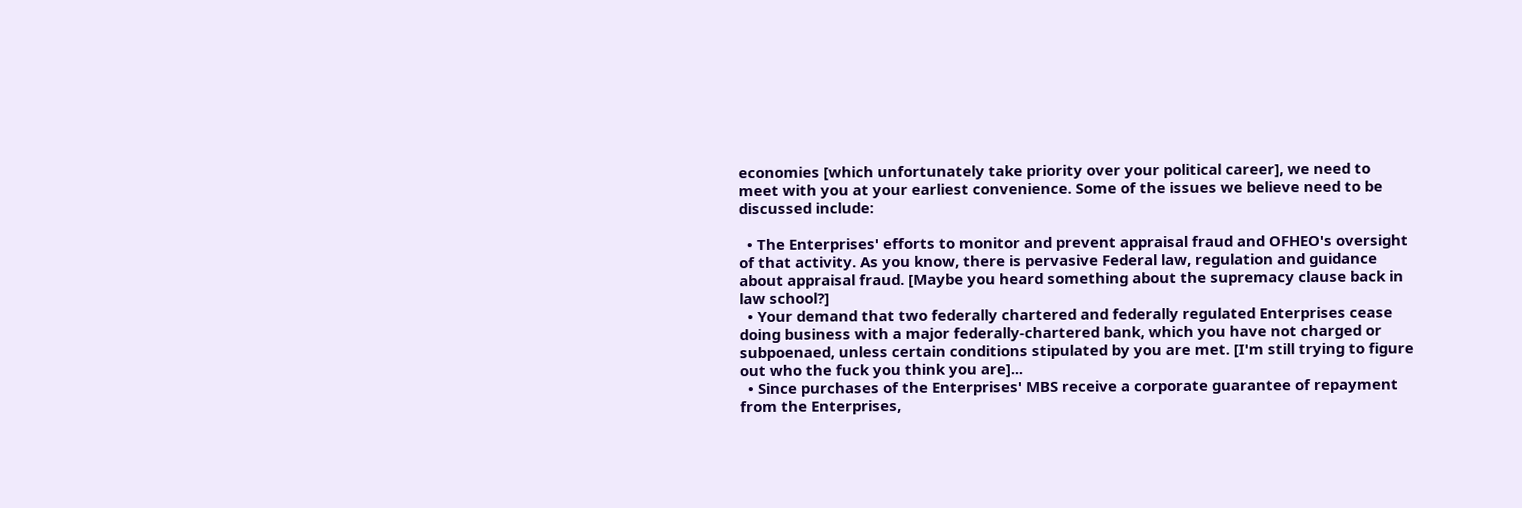economies [which unfortunately take priority over your political career], we need to meet with you at your earliest convenience. Some of the issues we believe need to be discussed include:

  • The Enterprises' efforts to monitor and prevent appraisal fraud and OFHEO's oversight of that activity. As you know, there is pervasive Federal law, regulation and guidance about appraisal fraud. [Maybe you heard something about the supremacy clause back in law school?]
  • Your demand that two federally chartered and federally regulated Enterprises cease doing business with a major federally-chartered bank, which you have not charged or subpoenaed, unless certain conditions stipulated by you are met. [I'm still trying to figure out who the fuck you think you are]...
  • Since purchases of the Enterprises' MBS receive a corporate guarantee of repayment from the Enterprises,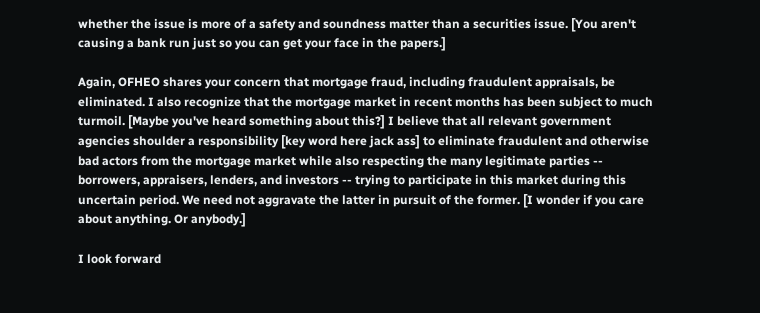whether the issue is more of a safety and soundness matter than a securities issue. [You aren't causing a bank run just so you can get your face in the papers.]

Again, OFHEO shares your concern that mortgage fraud, including fraudulent appraisals, be eliminated. I also recognize that the mortgage market in recent months has been subject to much turmoil. [Maybe you've heard something about this?] I believe that all relevant government agencies shoulder a responsibility [key word here jack ass] to eliminate fraudulent and otherwise bad actors from the mortgage market while also respecting the many legitimate parties -- borrowers, appraisers, lenders, and investors -- trying to participate in this market during this uncertain period. We need not aggravate the latter in pursuit of the former. [I wonder if you care about anything. Or anybody.]

I look forward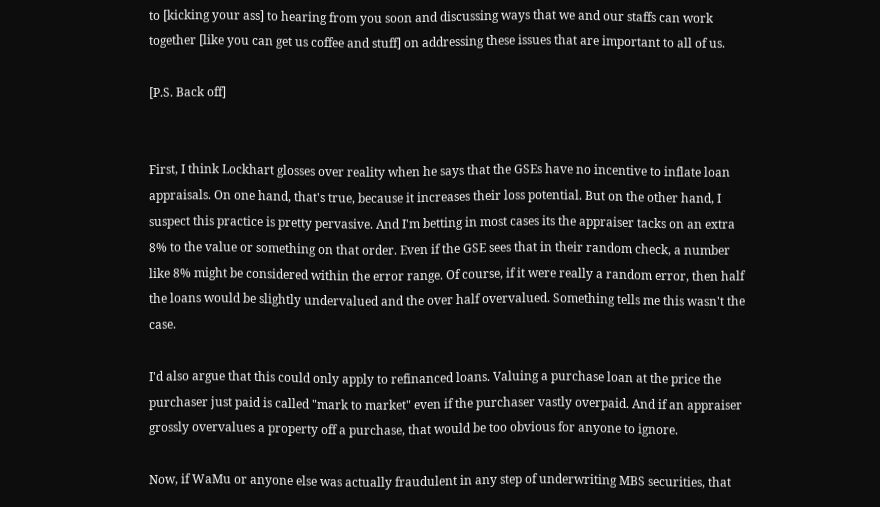to [kicking your ass] to hearing from you soon and discussing ways that we and our staffs can work together [like you can get us coffee and stuff] on addressing these issues that are important to all of us.

[P.S. Back off]


First, I think Lockhart glosses over reality when he says that the GSEs have no incentive to inflate loan appraisals. On one hand, that's true, because it increases their loss potential. But on the other hand, I suspect this practice is pretty pervasive. And I'm betting in most cases its the appraiser tacks on an extra 8% to the value or something on that order. Even if the GSE sees that in their random check, a number like 8% might be considered within the error range. Of course, if it were really a random error, then half the loans would be slightly undervalued and the over half overvalued. Something tells me this wasn't the case.

I'd also argue that this could only apply to refinanced loans. Valuing a purchase loan at the price the purchaser just paid is called "mark to market" even if the purchaser vastly overpaid. And if an appraiser grossly overvalues a property off a purchase, that would be too obvious for anyone to ignore.

Now, if WaMu or anyone else was actually fraudulent in any step of underwriting MBS securities, that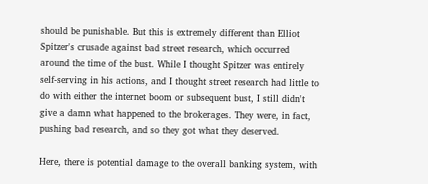should be punishable. But this is extremely different than Elliot Spitzer's crusade against bad street research, which occurred around the time of the bust. While I thought Spitzer was entirely self-serving in his actions, and I thought street research had little to do with either the internet boom or subsequent bust, I still didn't give a damn what happened to the brokerages. They were, in fact, pushing bad research, and so they got what they deserved.

Here, there is potential damage to the overall banking system, with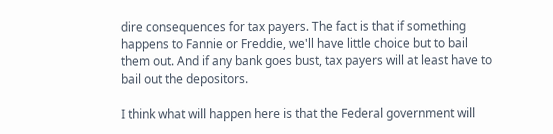dire consequences for tax payers. The fact is that if something happens to Fannie or Freddie, we'll have little choice but to bail them out. And if any bank goes bust, tax payers will at least have to bail out the depositors.

I think what will happen here is that the Federal government will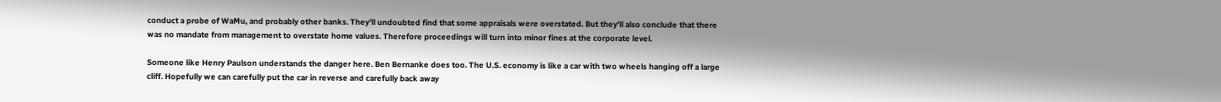conduct a probe of WaMu, and probably other banks. They'll undoubted find that some appraisals were overstated. But they'll also conclude that there was no mandate from management to overstate home values. Therefore proceedings will turn into minor fines at the corporate level.

Someone like Henry Paulson understands the danger here. Ben Bernanke does too. The U.S. economy is like a car with two wheels hanging off a large cliff. Hopefully we can carefully put the car in reverse and carefully back away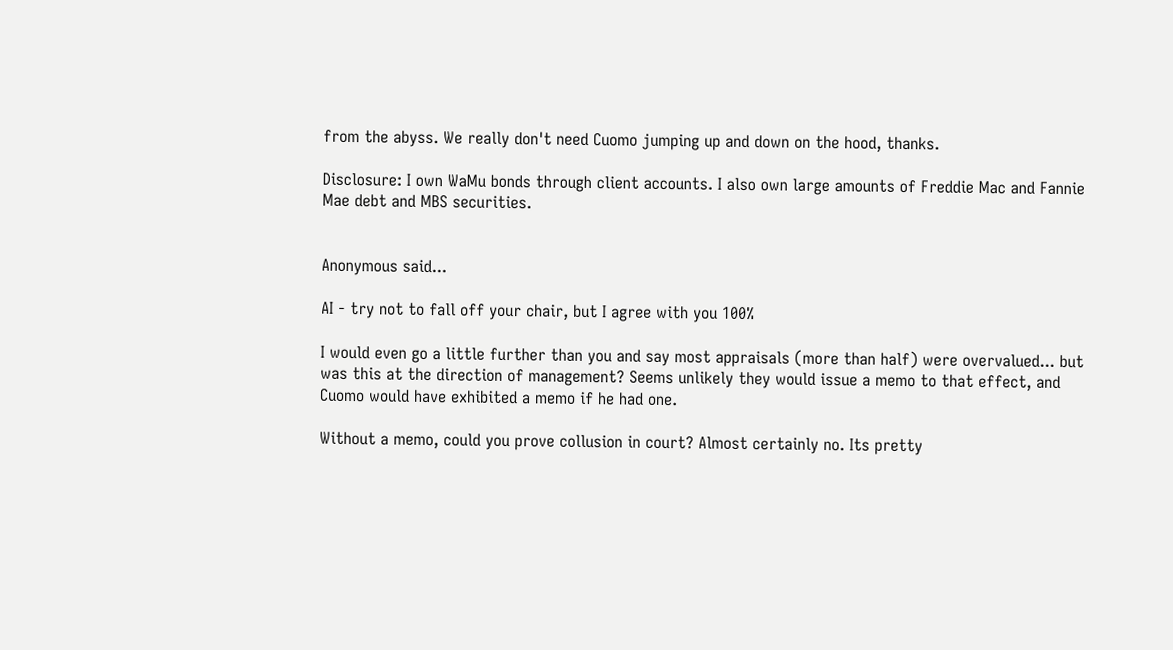from the abyss. We really don't need Cuomo jumping up and down on the hood, thanks.

Disclosure: I own WaMu bonds through client accounts. I also own large amounts of Freddie Mac and Fannie Mae debt and MBS securities.


Anonymous said...

AI - try not to fall off your chair, but I agree with you 100%

I would even go a little further than you and say most appraisals (more than half) were overvalued... but was this at the direction of management? Seems unlikely they would issue a memo to that effect, and Cuomo would have exhibited a memo if he had one.

Without a memo, could you prove collusion in court? Almost certainly no. Its pretty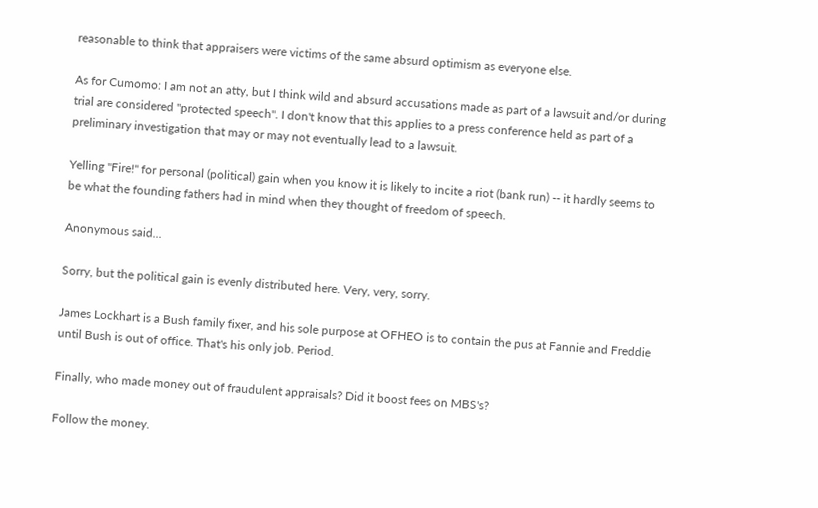reasonable to think that appraisers were victims of the same absurd optimism as everyone else.

As for Cumomo: I am not an atty, but I think wild and absurd accusations made as part of a lawsuit and/or during trial are considered "protected speech". I don't know that this applies to a press conference held as part of a preliminary investigation that may or may not eventually lead to a lawsuit.

Yelling "Fire!" for personal (political) gain when you know it is likely to incite a riot (bank run) -- it hardly seems to be what the founding fathers had in mind when they thought of freedom of speech.

Anonymous said...

Sorry, but the political gain is evenly distributed here. Very, very, sorry.

James Lockhart is a Bush family fixer, and his sole purpose at OFHEO is to contain the pus at Fannie and Freddie until Bush is out of office. That's his only job. Period.

Finally, who made money out of fraudulent appraisals? Did it boost fees on MBS's?

Follow the money.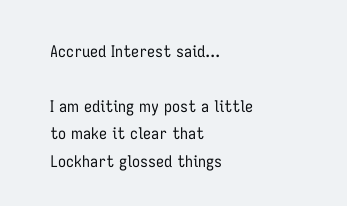Accrued Interest said...

I am editing my post a little to make it clear that Lockhart glossed things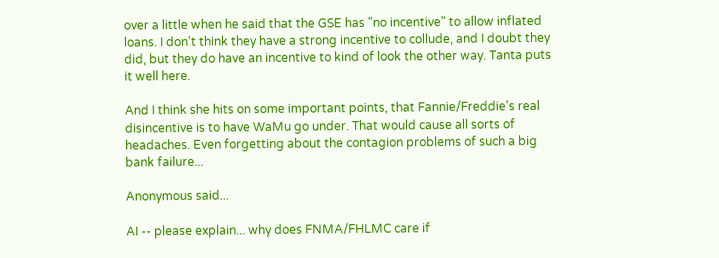over a little when he said that the GSE has "no incentive" to allow inflated loans. I don't think they have a strong incentive to collude, and I doubt they did, but they do have an incentive to kind of look the other way. Tanta puts it well here.

And I think she hits on some important points, that Fannie/Freddie's real disincentive is to have WaMu go under. That would cause all sorts of headaches. Even forgetting about the contagion problems of such a big bank failure...

Anonymous said...

AI -- please explain... why does FNMA/FHLMC care if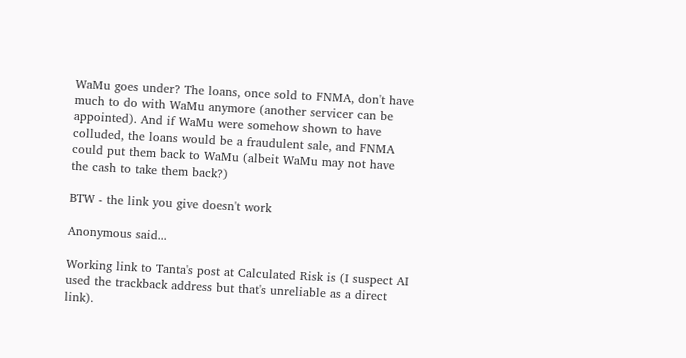WaMu goes under? The loans, once sold to FNMA, don't have much to do with WaMu anymore (another servicer can be appointed). And if WaMu were somehow shown to have colluded, the loans would be a fraudulent sale, and FNMA could put them back to WaMu (albeit WaMu may not have the cash to take them back?)

BTW - the link you give doesn't work

Anonymous said...

Working link to Tanta's post at Calculated Risk is (I suspect AI used the trackback address but that's unreliable as a direct link).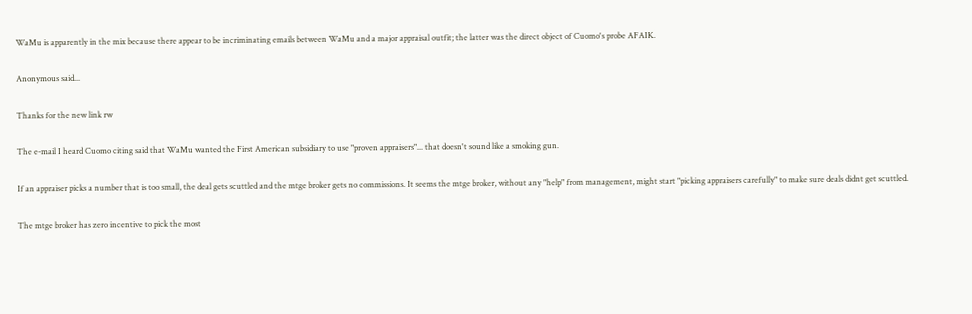WaMu is apparently in the mix because there appear to be incriminating emails between WaMu and a major appraisal outfit; the latter was the direct object of Cuomo's probe AFAIK.

Anonymous said...

Thanks for the new link rw

The e-mail I heard Cuomo citing said that WaMu wanted the First American subsidiary to use "proven appraisers"... that doesn't sound like a smoking gun.

If an appraiser picks a number that is too small, the deal gets scuttled and the mtge broker gets no commissions. It seems the mtge broker, without any "help" from management, might start "picking appraisers carefully" to make sure deals didnt get scuttled.

The mtge broker has zero incentive to pick the most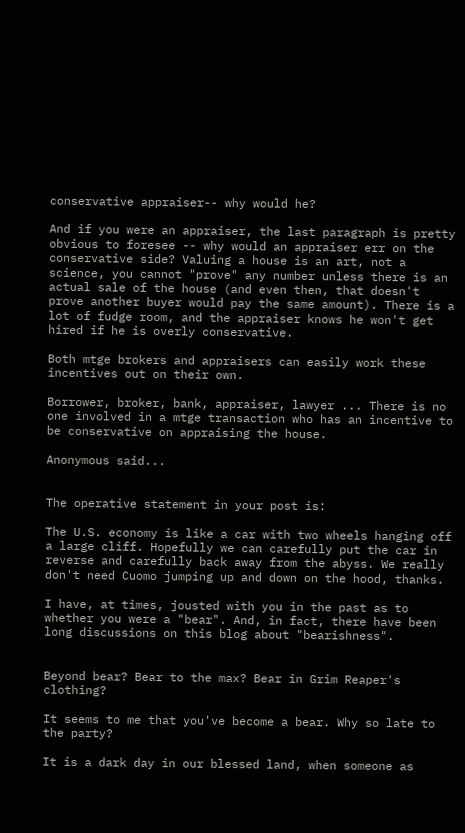conservative appraiser-- why would he?

And if you were an appraiser, the last paragraph is pretty obvious to foresee -- why would an appraiser err on the conservative side? Valuing a house is an art, not a science, you cannot "prove" any number unless there is an actual sale of the house (and even then, that doesn't prove another buyer would pay the same amount). There is a lot of fudge room, and the appraiser knows he won't get hired if he is overly conservative.

Both mtge brokers and appraisers can easily work these incentives out on their own.

Borrower, broker, bank, appraiser, lawyer ... There is no one involved in a mtge transaction who has an incentive to be conservative on appraising the house.

Anonymous said...


The operative statement in your post is:

The U.S. economy is like a car with two wheels hanging off a large cliff. Hopefully we can carefully put the car in reverse and carefully back away from the abyss. We really don't need Cuomo jumping up and down on the hood, thanks.

I have, at times, jousted with you in the past as to whether you were a "bear". And, in fact, there have been long discussions on this blog about "bearishness".


Beyond bear? Bear to the max? Bear in Grim Reaper's clothing?

It seems to me that you've become a bear. Why so late to the party?

It is a dark day in our blessed land, when someone as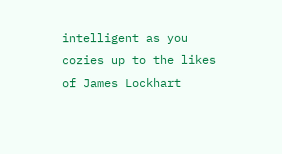intelligent as you cozies up to the likes of James Lockhart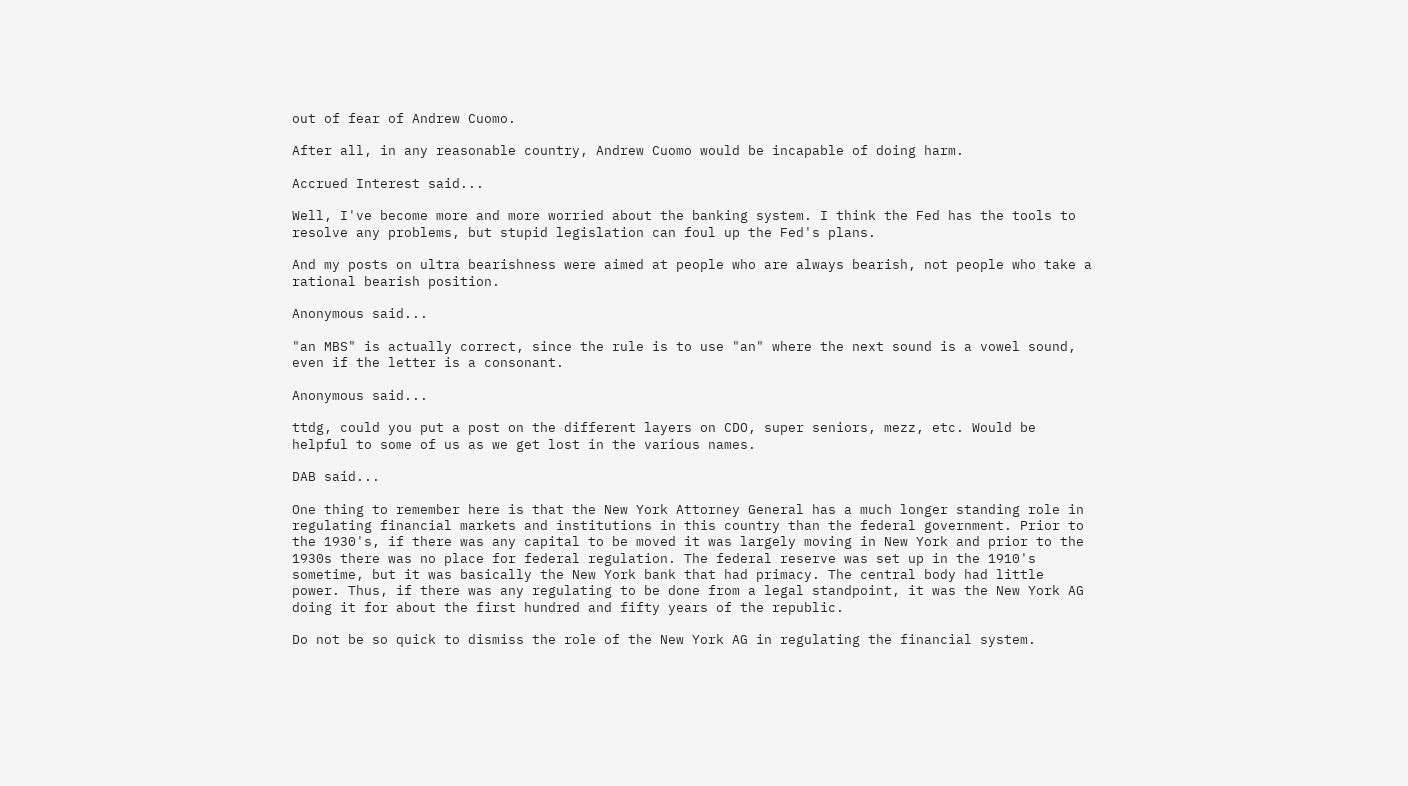out of fear of Andrew Cuomo.

After all, in any reasonable country, Andrew Cuomo would be incapable of doing harm.

Accrued Interest said...

Well, I've become more and more worried about the banking system. I think the Fed has the tools to resolve any problems, but stupid legislation can foul up the Fed's plans.

And my posts on ultra bearishness were aimed at people who are always bearish, not people who take a rational bearish position.

Anonymous said...

"an MBS" is actually correct, since the rule is to use "an" where the next sound is a vowel sound, even if the letter is a consonant.

Anonymous said...

ttdg, could you put a post on the different layers on CDO, super seniors, mezz, etc. Would be helpful to some of us as we get lost in the various names.

DAB said...

One thing to remember here is that the New York Attorney General has a much longer standing role in regulating financial markets and institutions in this country than the federal government. Prior to the 1930's, if there was any capital to be moved it was largely moving in New York and prior to the 1930s there was no place for federal regulation. The federal reserve was set up in the 1910's sometime, but it was basically the New York bank that had primacy. The central body had little power. Thus, if there was any regulating to be done from a legal standpoint, it was the New York AG doing it for about the first hundred and fifty years of the republic.

Do not be so quick to dismiss the role of the New York AG in regulating the financial system.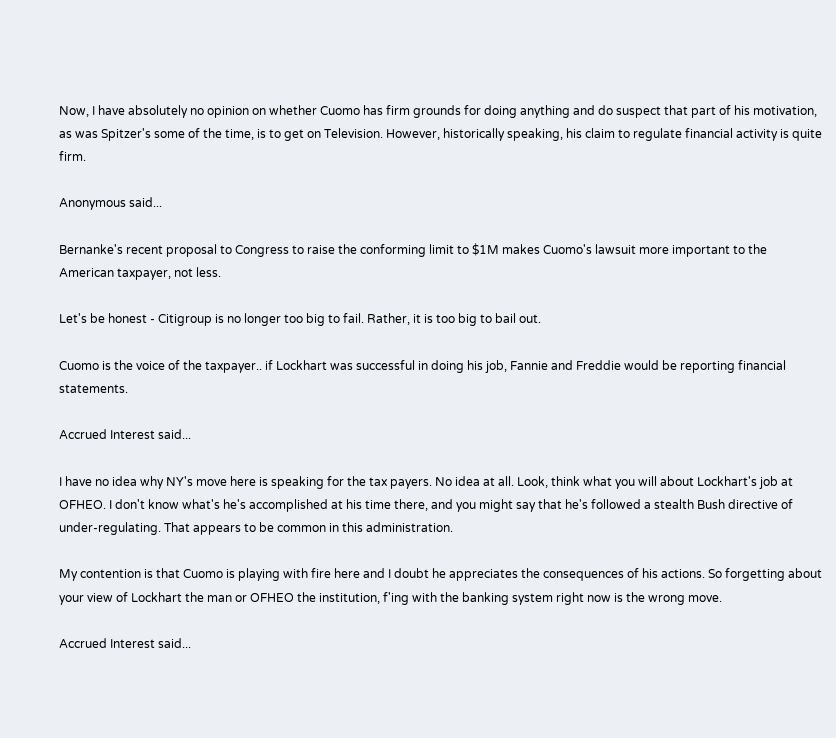Now, I have absolutely no opinion on whether Cuomo has firm grounds for doing anything and do suspect that part of his motivation, as was Spitzer's some of the time, is to get on Television. However, historically speaking, his claim to regulate financial activity is quite firm.

Anonymous said...

Bernanke's recent proposal to Congress to raise the conforming limit to $1M makes Cuomo's lawsuit more important to the American taxpayer, not less.

Let's be honest - Citigroup is no longer too big to fail. Rather, it is too big to bail out.

Cuomo is the voice of the taxpayer.. if Lockhart was successful in doing his job, Fannie and Freddie would be reporting financial statements.

Accrued Interest said...

I have no idea why NY's move here is speaking for the tax payers. No idea at all. Look, think what you will about Lockhart's job at OFHEO. I don't know what's he's accomplished at his time there, and you might say that he's followed a stealth Bush directive of under-regulating. That appears to be common in this administration.

My contention is that Cuomo is playing with fire here and I doubt he appreciates the consequences of his actions. So forgetting about your view of Lockhart the man or OFHEO the institution, f'ing with the banking system right now is the wrong move.

Accrued Interest said...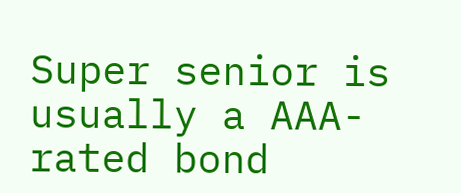Super senior is usually a AAA-rated bond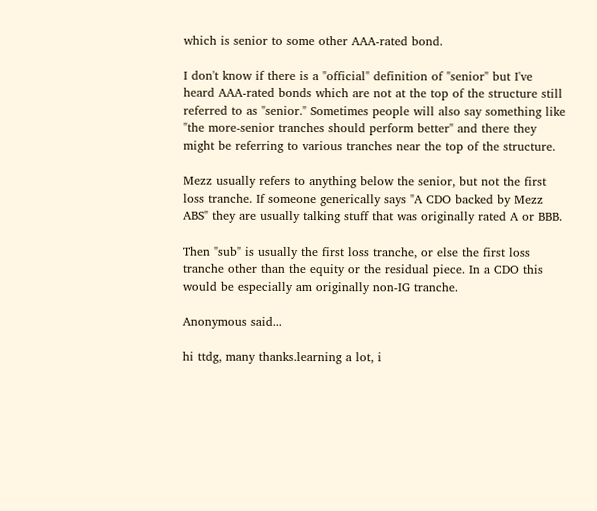which is senior to some other AAA-rated bond.

I don't know if there is a "official" definition of "senior" but I've heard AAA-rated bonds which are not at the top of the structure still referred to as "senior." Sometimes people will also say something like "the more-senior tranches should perform better" and there they might be referring to various tranches near the top of the structure.

Mezz usually refers to anything below the senior, but not the first loss tranche. If someone generically says "A CDO backed by Mezz ABS" they are usually talking stuff that was originally rated A or BBB.

Then "sub" is usually the first loss tranche, or else the first loss tranche other than the equity or the residual piece. In a CDO this would be especially am originally non-IG tranche.

Anonymous said...

hi ttdg, many thanks.learning a lot, i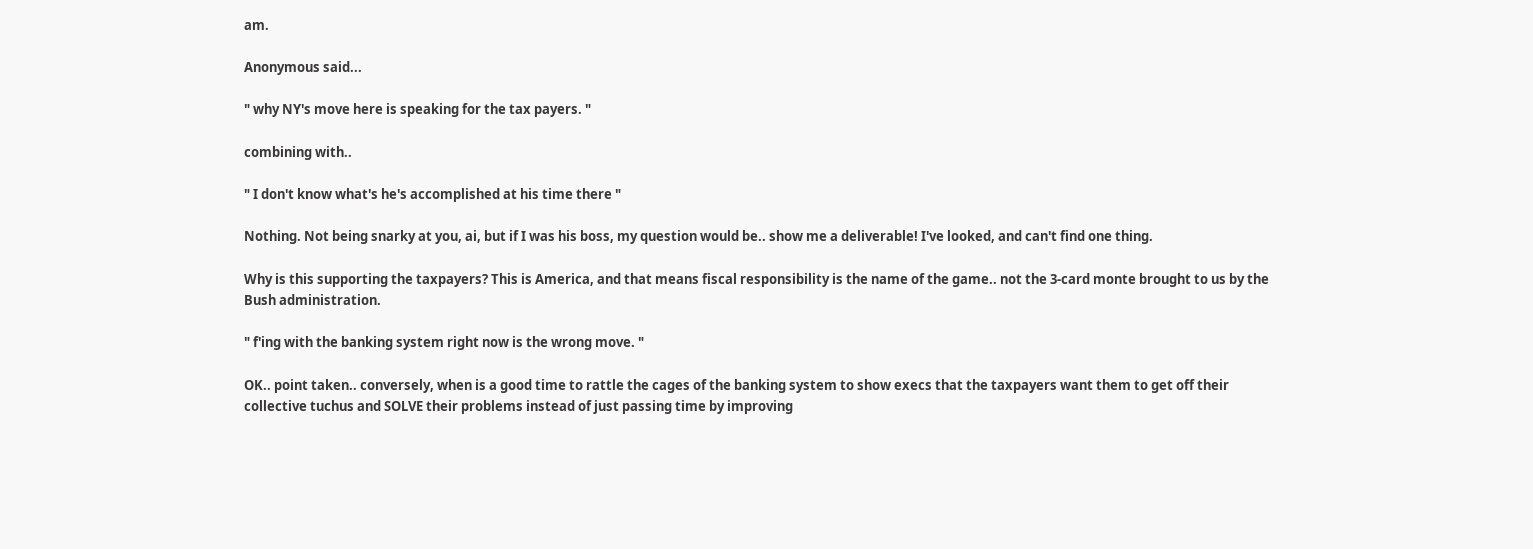am.

Anonymous said...

" why NY's move here is speaking for the tax payers. "

combining with..

" I don't know what's he's accomplished at his time there "

Nothing. Not being snarky at you, ai, but if I was his boss, my question would be.. show me a deliverable! I've looked, and can't find one thing.

Why is this supporting the taxpayers? This is America, and that means fiscal responsibility is the name of the game.. not the 3-card monte brought to us by the Bush administration.

" f'ing with the banking system right now is the wrong move. "

OK.. point taken.. conversely, when is a good time to rattle the cages of the banking system to show execs that the taxpayers want them to get off their collective tuchus and SOLVE their problems instead of just passing time by improving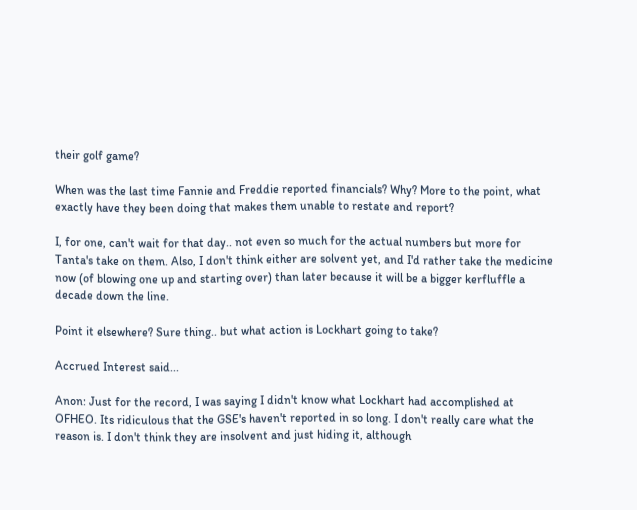their golf game?

When was the last time Fannie and Freddie reported financials? Why? More to the point, what exactly have they been doing that makes them unable to restate and report?

I, for one, can't wait for that day.. not even so much for the actual numbers but more for Tanta's take on them. Also, I don't think either are solvent yet, and I'd rather take the medicine now (of blowing one up and starting over) than later because it will be a bigger kerfluffle a decade down the line.

Point it elsewhere? Sure thing.. but what action is Lockhart going to take?

Accrued Interest said...

Anon: Just for the record, I was saying I didn't know what Lockhart had accomplished at OFHEO. Its ridiculous that the GSE's haven't reported in so long. I don't really care what the reason is. I don't think they are insolvent and just hiding it, although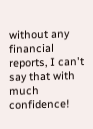without any financial reports, I can't say that with much confidence!